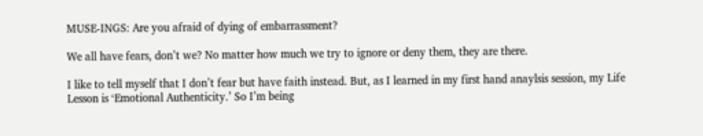MUSE-INGS: Are you afraid of dying of embarrassment?

We all have fears, don’t we? No matter how much we try to ignore or deny them, they are there.

I like to tell myself that I don’t fear but have faith instead. But, as I learned in my first hand anaylsis session, my Life Lesson is ‘Emotional Authenticity.’ So I’m being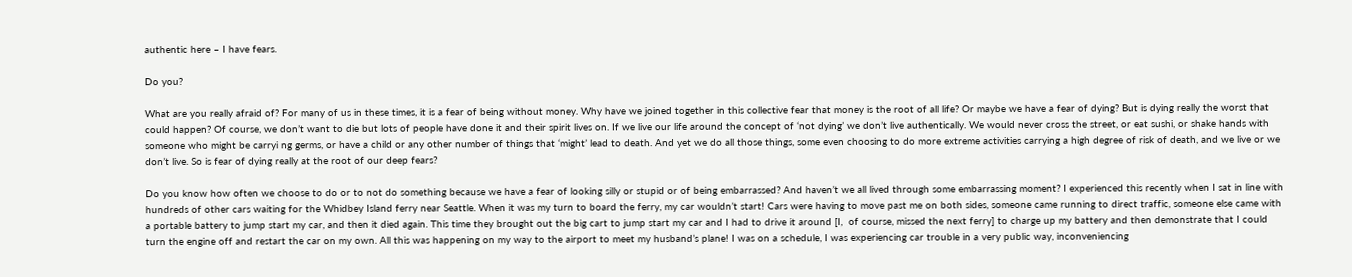authentic here – I have fears.

Do you?

What are you really afraid of? For many of us in these times, it is a fear of being without money. Why have we joined together in this collective fear that money is the root of all life? Or maybe we have a fear of dying? But is dying really the worst that could happen? Of course, we don’t want to die but lots of people have done it and their spirit lives on. If we live our life around the concept of ‘not dying’ we don’t live authentically. We would never cross the street, or eat sushi, or shake hands with someone who might be carryi ng germs, or have a child or any other number of things that ‘might’ lead to death. And yet we do all those things, some even choosing to do more extreme activities carrying a high degree of risk of death, and we live or we don’t live. So is fear of dying really at the root of our deep fears?

Do you know how often we choose to do or to not do something because we have a fear of looking silly or stupid or of being embarrassed? And haven’t we all lived through some embarrassing moment? I experienced this recently when I sat in line with hundreds of other cars waiting for the Whidbey Island ferry near Seattle. When it was my turn to board the ferry, my car wouldn’t start! Cars were having to move past me on both sides, someone came running to direct traffic, someone else came with a portable battery to jump start my car, and then it died again. This time they brought out the big cart to jump start my car and I had to drive it around [I,  of course, missed the next ferry] to charge up my battery and then demonstrate that I could turn the engine off and restart the car on my own. All this was happening on my way to the airport to meet my husband’s plane! I was on a schedule, I was experiencing car trouble in a very public way, inconveniencing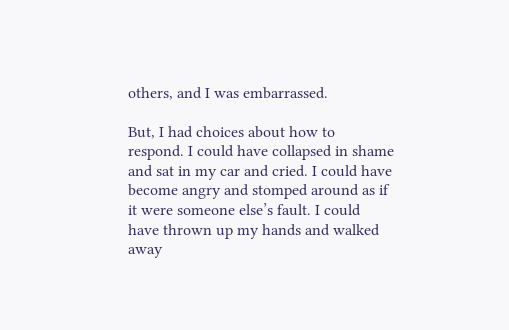others, and I was embarrassed.

But, I had choices about how to respond. I could have collapsed in shame and sat in my car and cried. I could have become angry and stomped around as if it were someone else’s fault. I could have thrown up my hands and walked away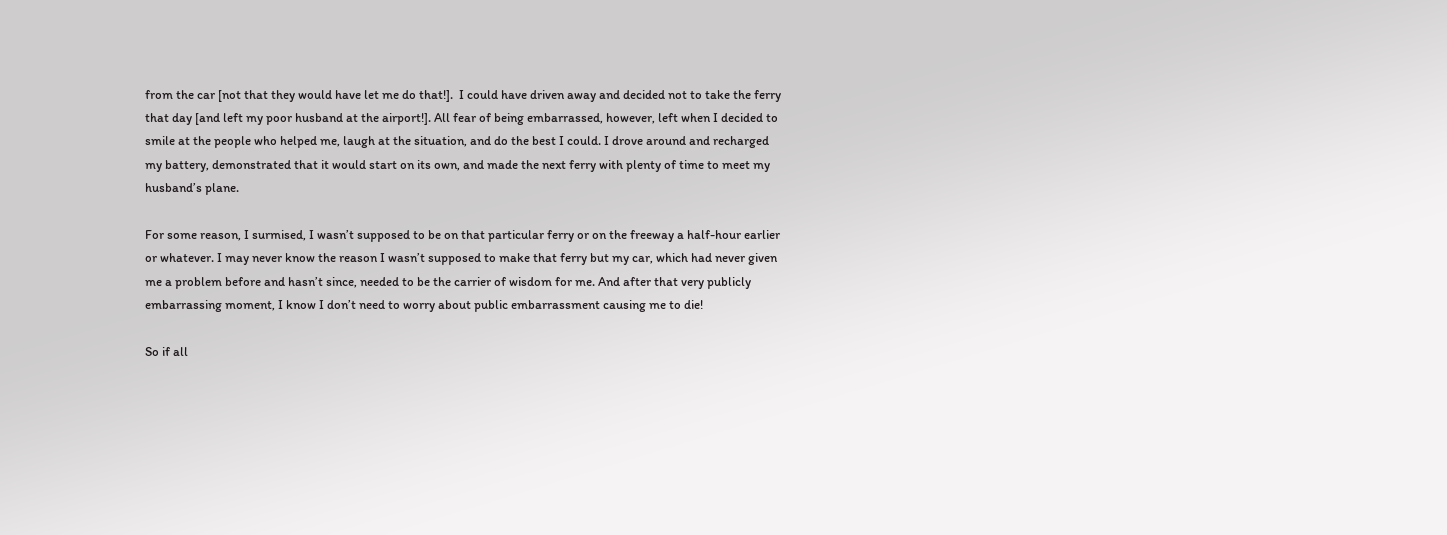from the car [not that they would have let me do that!].  I could have driven away and decided not to take the ferry that day [and left my poor husband at the airport!]. All fear of being embarrassed, however, left when I decided to smile at the people who helped me, laugh at the situation, and do the best I could. I drove around and recharged my battery, demonstrated that it would start on its own, and made the next ferry with plenty of time to meet my husband’s plane.

For some reason, I surmised, I wasn’t supposed to be on that particular ferry or on the freeway a half-hour earlier or whatever. I may never know the reason I wasn’t supposed to make that ferry but my car, which had never given me a problem before and hasn’t since, needed to be the carrier of wisdom for me. And after that very publicly embarrassing moment, I know I don’t need to worry about public embarrassment causing me to die!

So if all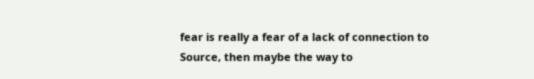fear is really a fear of a lack of connection to Source, then maybe the way to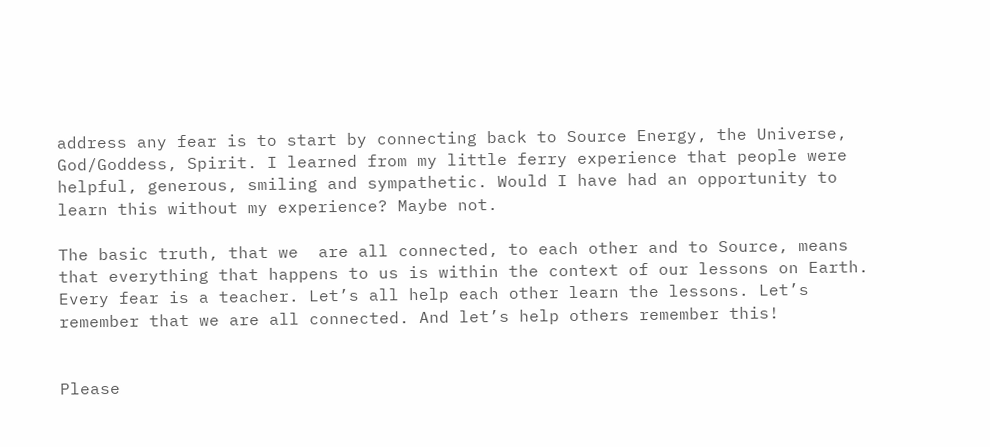address any fear is to start by connecting back to Source Energy, the Universe, God/Goddess, Spirit. I learned from my little ferry experience that people were helpful, generous, smiling and sympathetic. Would I have had an opportunity to learn this without my experience? Maybe not.

The basic truth, that we  are all connected, to each other and to Source, means that everything that happens to us is within the context of our lessons on Earth. Every fear is a teacher. Let’s all help each other learn the lessons. Let’s remember that we are all connected. And let’s help others remember this!


Please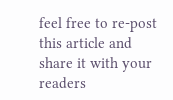feel free to re-post this article and share it with your readers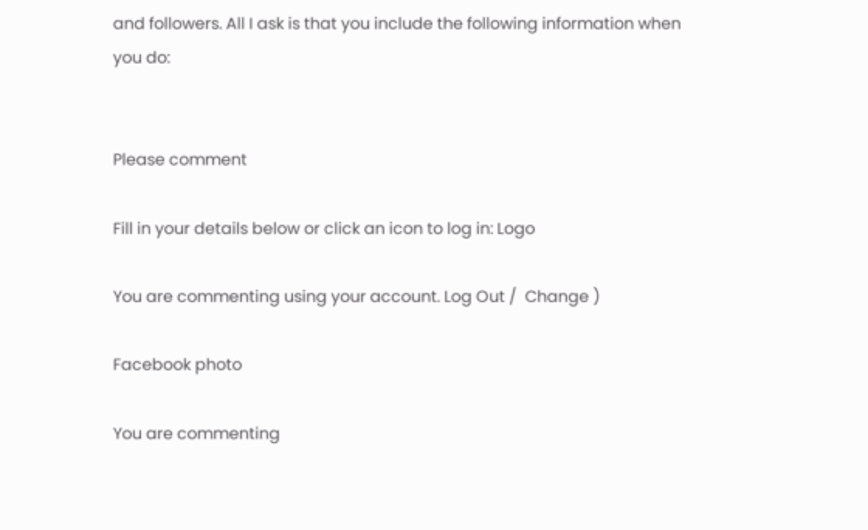and followers. All I ask is that you include the following information when you do:


Please comment

Fill in your details below or click an icon to log in: Logo

You are commenting using your account. Log Out /  Change )

Facebook photo

You are commenting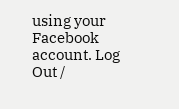using your Facebook account. Log Out /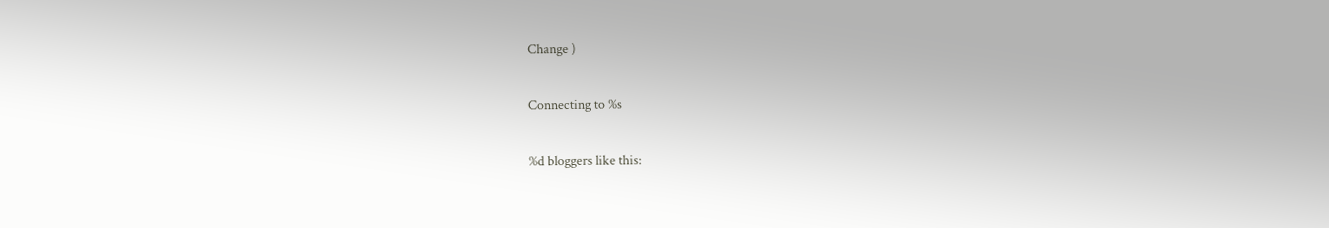Change )

Connecting to %s

%d bloggers like this: